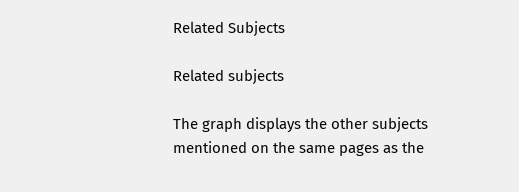Related Subjects

Related subjects

The graph displays the other subjects mentioned on the same pages as the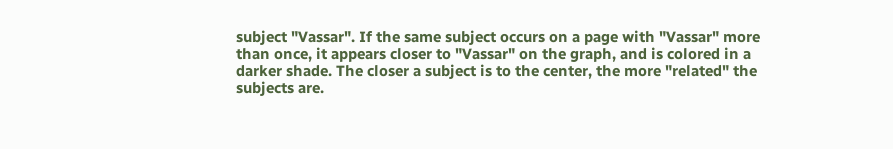subject "Vassar". If the same subject occurs on a page with "Vassar" more than once, it appears closer to "Vassar" on the graph, and is colored in a darker shade. The closer a subject is to the center, the more "related" the subjects are.